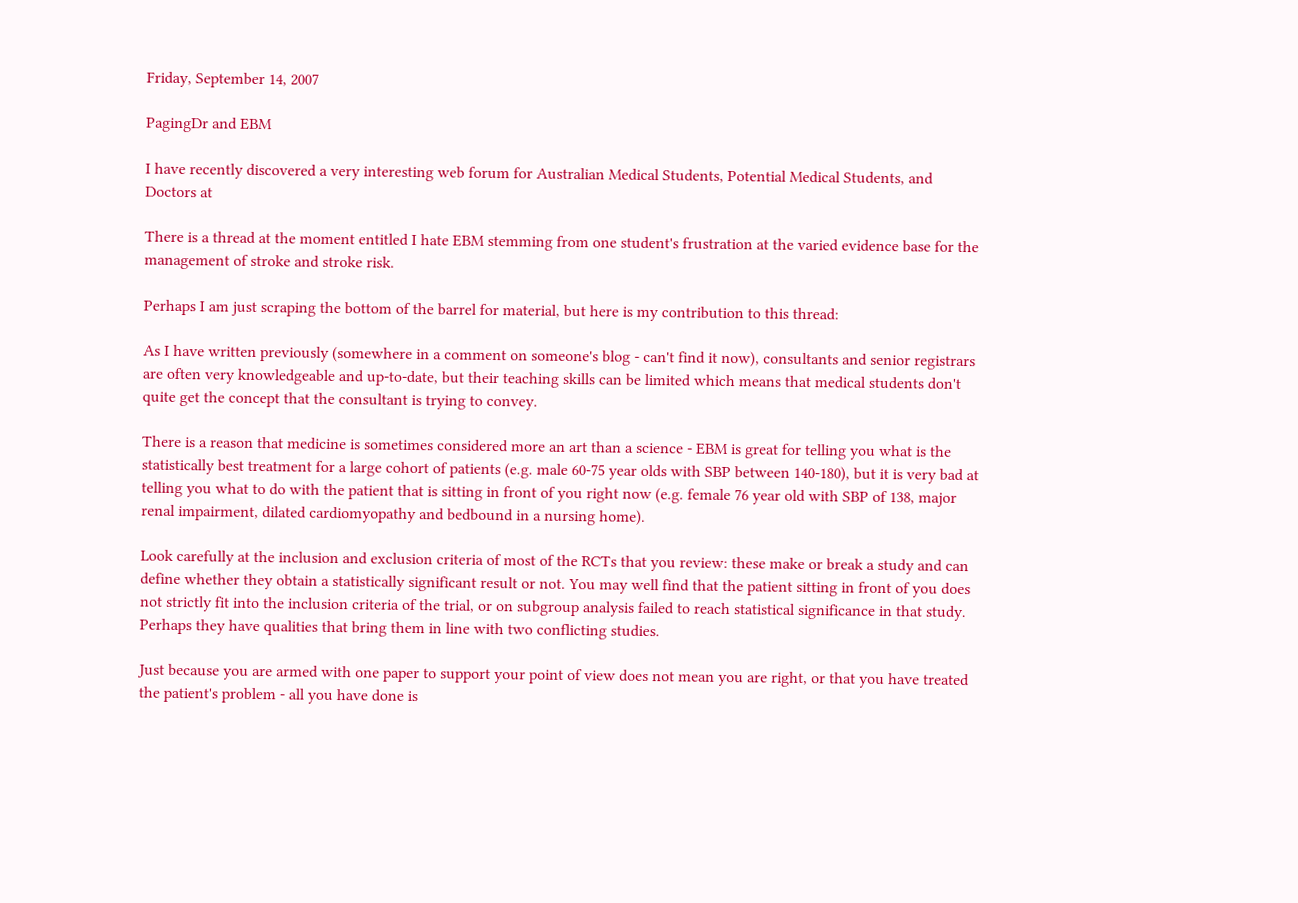Friday, September 14, 2007

PagingDr and EBM

I have recently discovered a very interesting web forum for Australian Medical Students, Potential Medical Students, and Doctors at

There is a thread at the moment entitled I hate EBM stemming from one student's frustration at the varied evidence base for the management of stroke and stroke risk.

Perhaps I am just scraping the bottom of the barrel for material, but here is my contribution to this thread:

As I have written previously (somewhere in a comment on someone's blog - can't find it now), consultants and senior registrars are often very knowledgeable and up-to-date, but their teaching skills can be limited which means that medical students don't quite get the concept that the consultant is trying to convey.

There is a reason that medicine is sometimes considered more an art than a science - EBM is great for telling you what is the statistically best treatment for a large cohort of patients (e.g. male 60-75 year olds with SBP between 140-180), but it is very bad at telling you what to do with the patient that is sitting in front of you right now (e.g. female 76 year old with SBP of 138, major renal impairment, dilated cardiomyopathy and bedbound in a nursing home).

Look carefully at the inclusion and exclusion criteria of most of the RCTs that you review: these make or break a study and can define whether they obtain a statistically significant result or not. You may well find that the patient sitting in front of you does not strictly fit into the inclusion criteria of the trial, or on subgroup analysis failed to reach statistical significance in that study. Perhaps they have qualities that bring them in line with two conflicting studies.

Just because you are armed with one paper to support your point of view does not mean you are right, or that you have treated the patient's problem - all you have done is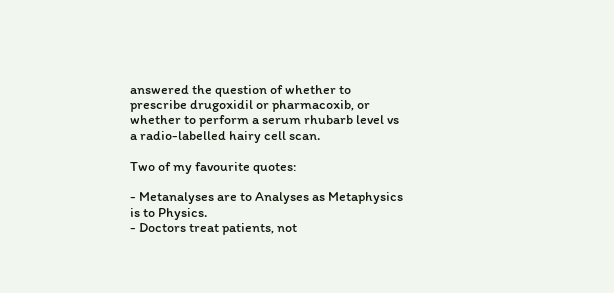answered the question of whether to prescribe drugoxidil or pharmacoxib, or whether to perform a serum rhubarb level vs a radio-labelled hairy cell scan.

Two of my favourite quotes:

- Metanalyses are to Analyses as Metaphysics is to Physics.
- Doctors treat patients, not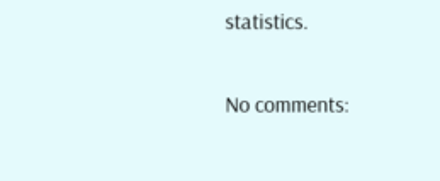statistics.

No comments: